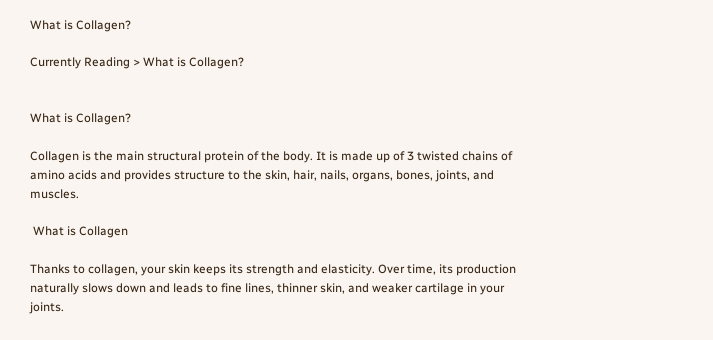What is Collagen?

Currently Reading > What is Collagen?


What is Collagen?

Collagen is the main structural protein of the body. It is made up of 3 twisted chains of amino acids and provides structure to the skin, hair, nails, organs, bones, joints, and muscles.

 What is Collagen

Thanks to collagen, your skin keeps its strength and elasticity. Over time, its production naturally slows down and leads to fine lines, thinner skin, and weaker cartilage in your joints.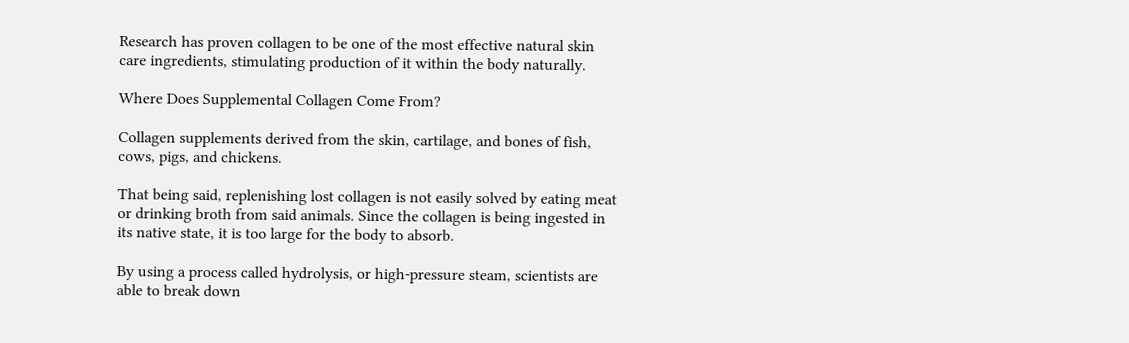Research has proven collagen to be one of the most effective natural skin care ingredients, stimulating production of it within the body naturally.

Where Does Supplemental Collagen Come From?

Collagen supplements derived from the skin, cartilage, and bones of fish, cows, pigs, and chickens.

That being said, replenishing lost collagen is not easily solved by eating meat or drinking broth from said animals. Since the collagen is being ingested in its native state, it is too large for the body to absorb.

By using a process called hydrolysis, or high-pressure steam, scientists are able to break down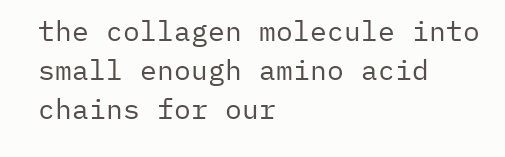the collagen molecule into small enough amino acid chains for our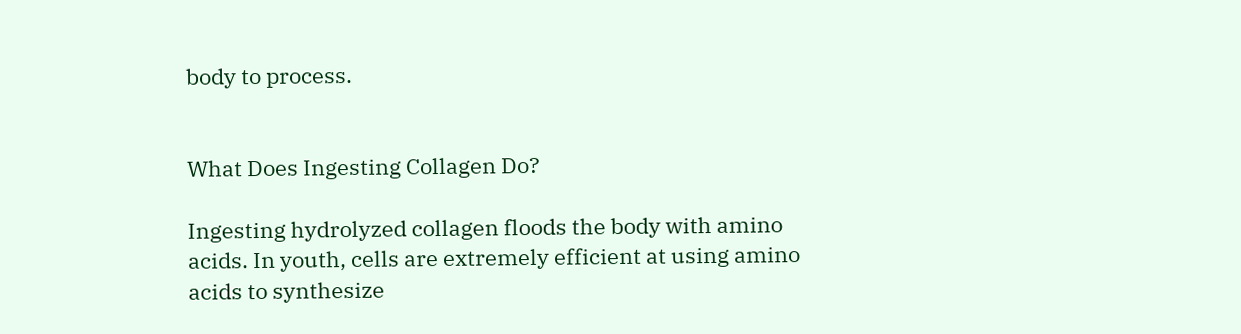body to process.


What Does Ingesting Collagen Do?

Ingesting hydrolyzed collagen floods the body with amino acids. In youth, cells are extremely efficient at using amino acids to synthesize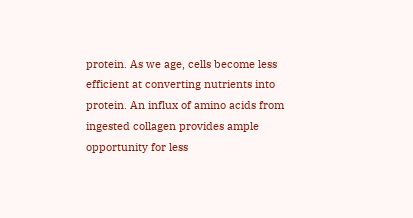protein. As we age, cells become less efficient at converting nutrients into protein. An influx of amino acids from ingested collagen provides ample opportunity for less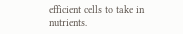efficient cells to take in nutrients.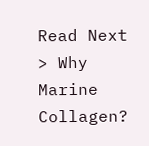Read Next > Why Marine Collagen?